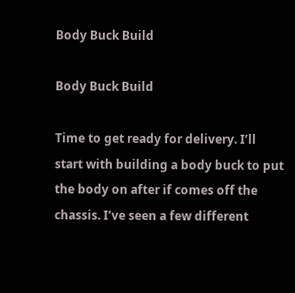Body Buck Build

Body Buck Build

Time to get ready for delivery. I’ll start with building a body buck to put the body on after if comes off the chassis. I’ve seen a few different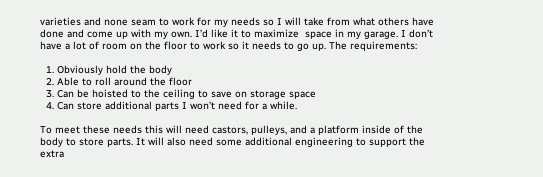varieties and none seam to work for my needs so I will take from what others have done and come up with my own. I’d like it to maximize  space in my garage. I don’t have a lot of room on the floor to work so it needs to go up. The requirements:

  1. Obviously hold the body
  2. Able to roll around the floor
  3. Can be hoisted to the ceiling to save on storage space
  4. Can store additional parts I won’t need for a while.

To meet these needs this will need castors, pulleys, and a platform inside of the body to store parts. It will also need some additional engineering to support the extra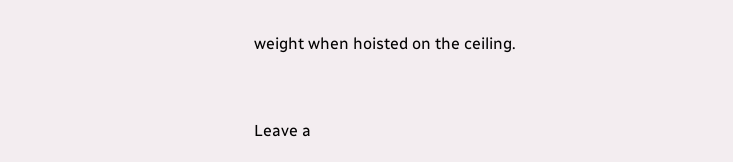weight when hoisted on the ceiling.


Leave a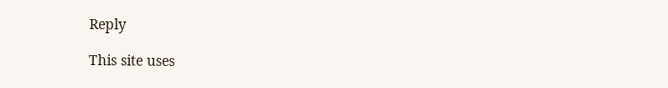Reply

This site uses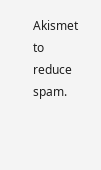Akismet to reduce spam.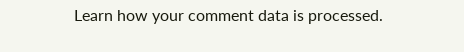Learn how your comment data is processed.